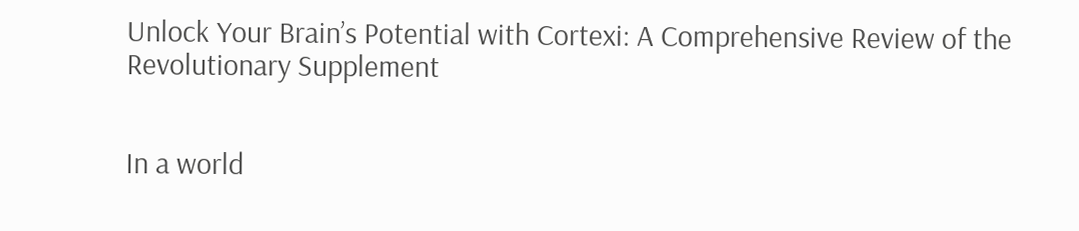Unlock Your Brain’s Potential with Cortexi: A Comprehensive Review of the Revolutionary Supplement


In a world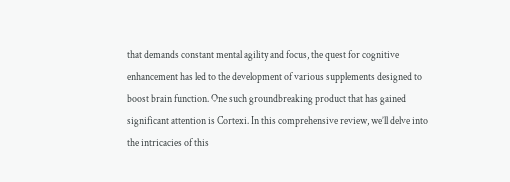that demands constant mental agility and focus, the quest for cognitive enhancement has led to the development of various supplements designed to boost brain function. One such groundbreaking product that has gained significant attention is Cortexi. In this comprehensive review, we’ll delve into the intricacies of this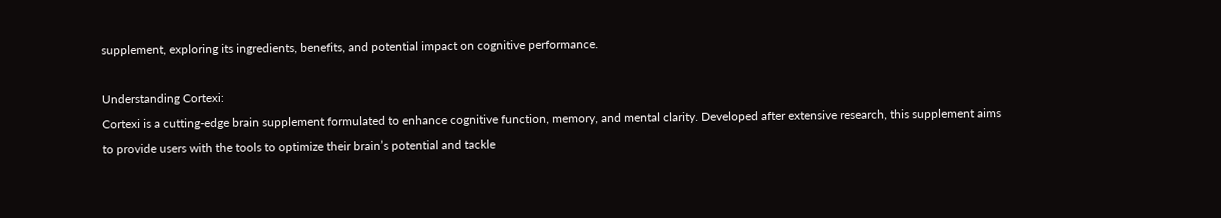supplement, exploring its ingredients, benefits, and potential impact on cognitive performance.

Understanding Cortexi:
Cortexi is a cutting-edge brain supplement formulated to enhance cognitive function, memory, and mental clarity. Developed after extensive research, this supplement aims to provide users with the tools to optimize their brain’s potential and tackle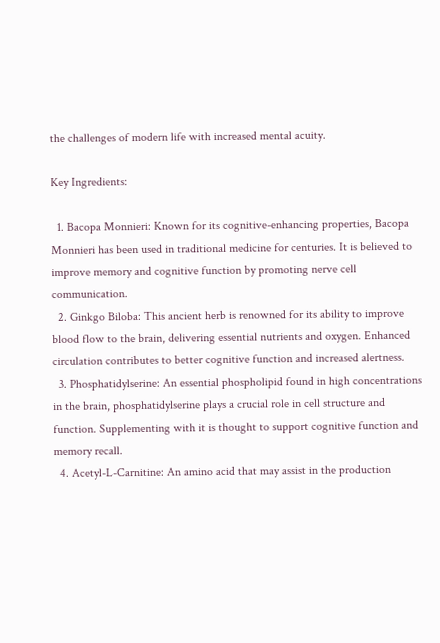the challenges of modern life with increased mental acuity.

Key Ingredients:

  1. Bacopa Monnieri: Known for its cognitive-enhancing properties, Bacopa Monnieri has been used in traditional medicine for centuries. It is believed to improve memory and cognitive function by promoting nerve cell communication.
  2. Ginkgo Biloba: This ancient herb is renowned for its ability to improve blood flow to the brain, delivering essential nutrients and oxygen. Enhanced circulation contributes to better cognitive function and increased alertness.
  3. Phosphatidylserine: An essential phospholipid found in high concentrations in the brain, phosphatidylserine plays a crucial role in cell structure and function. Supplementing with it is thought to support cognitive function and memory recall.
  4. Acetyl-L-Carnitine: An amino acid that may assist in the production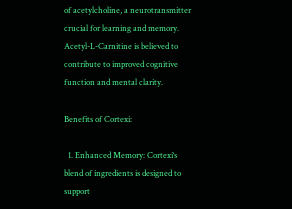of acetylcholine, a neurotransmitter crucial for learning and memory. Acetyl-L-Carnitine is believed to contribute to improved cognitive function and mental clarity.

Benefits of Cortexi:

  1. Enhanced Memory: Cortexi‘s blend of ingredients is designed to support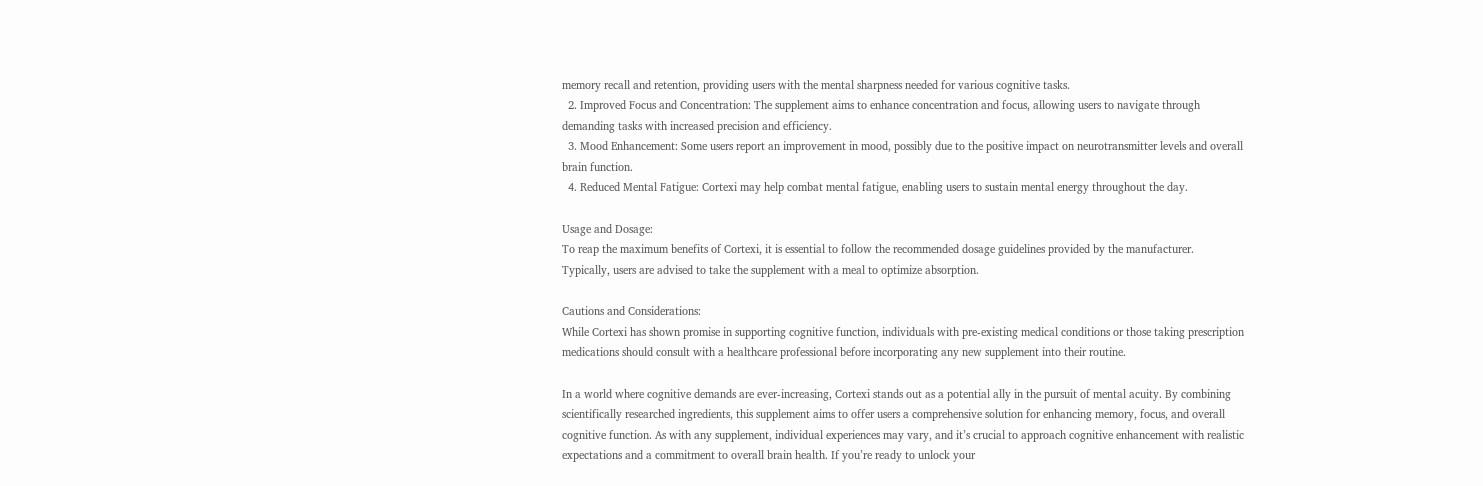memory recall and retention, providing users with the mental sharpness needed for various cognitive tasks.
  2. Improved Focus and Concentration: The supplement aims to enhance concentration and focus, allowing users to navigate through demanding tasks with increased precision and efficiency.
  3. Mood Enhancement: Some users report an improvement in mood, possibly due to the positive impact on neurotransmitter levels and overall brain function.
  4. Reduced Mental Fatigue: Cortexi may help combat mental fatigue, enabling users to sustain mental energy throughout the day.

Usage and Dosage:
To reap the maximum benefits of Cortexi, it is essential to follow the recommended dosage guidelines provided by the manufacturer. Typically, users are advised to take the supplement with a meal to optimize absorption.

Cautions and Considerations:
While Cortexi has shown promise in supporting cognitive function, individuals with pre-existing medical conditions or those taking prescription medications should consult with a healthcare professional before incorporating any new supplement into their routine.

In a world where cognitive demands are ever-increasing, Cortexi stands out as a potential ally in the pursuit of mental acuity. By combining scientifically researched ingredients, this supplement aims to offer users a comprehensive solution for enhancing memory, focus, and overall cognitive function. As with any supplement, individual experiences may vary, and it’s crucial to approach cognitive enhancement with realistic expectations and a commitment to overall brain health. If you’re ready to unlock your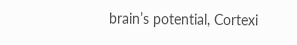brain’s potential, Cortexi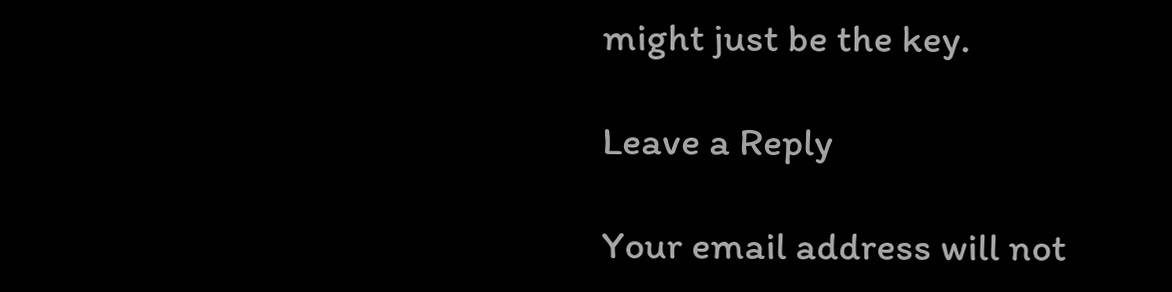might just be the key.

Leave a Reply

Your email address will not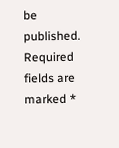be published. Required fields are marked *